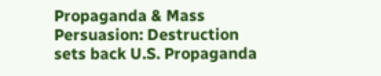Propaganda & Mass Persuasion: Destruction sets back U.S. Propaganda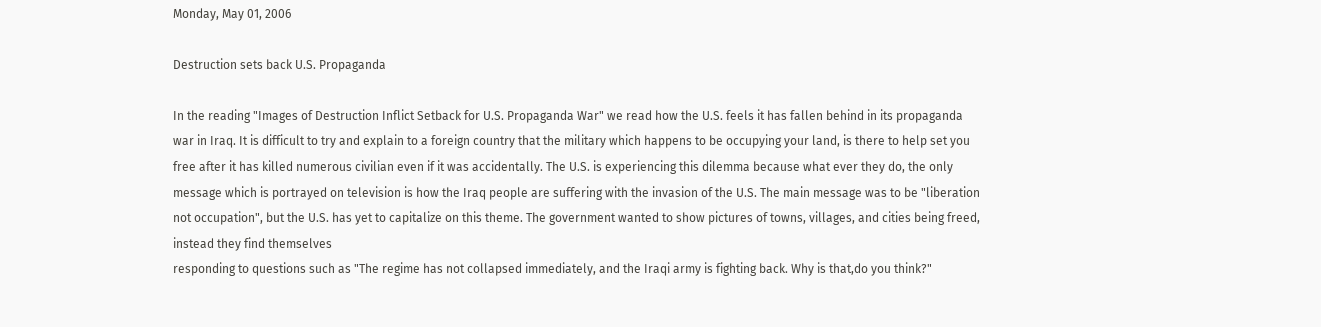Monday, May 01, 2006

Destruction sets back U.S. Propaganda

In the reading "Images of Destruction Inflict Setback for U.S. Propaganda War" we read how the U.S. feels it has fallen behind in its propaganda war in Iraq. It is difficult to try and explain to a foreign country that the military which happens to be occupying your land, is there to help set you free after it has killed numerous civilian even if it was accidentally. The U.S. is experiencing this dilemma because what ever they do, the only message which is portrayed on television is how the Iraq people are suffering with the invasion of the U.S. The main message was to be "liberation not occupation", but the U.S. has yet to capitalize on this theme. The government wanted to show pictures of towns, villages, and cities being freed, instead they find themselves
responding to questions such as "The regime has not collapsed immediately, and the Iraqi army is fighting back. Why is that,do you think?"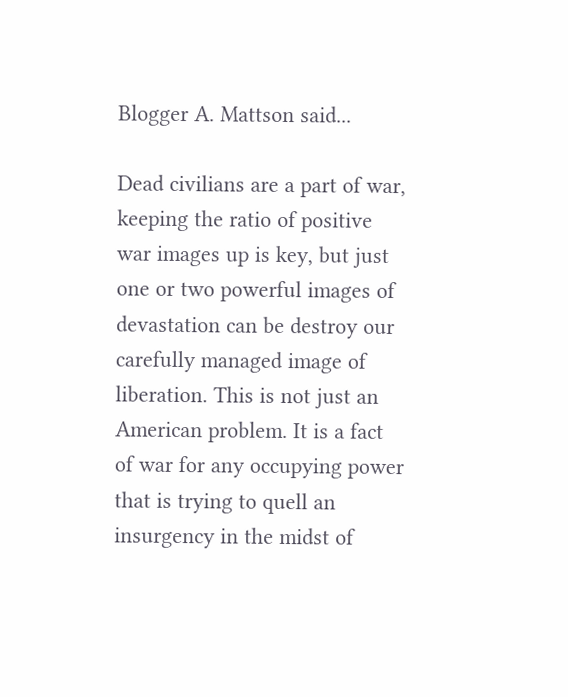Blogger A. Mattson said...

Dead civilians are a part of war, keeping the ratio of positive war images up is key, but just one or two powerful images of devastation can be destroy our carefully managed image of liberation. This is not just an American problem. It is a fact of war for any occupying power that is trying to quell an insurgency in the midst of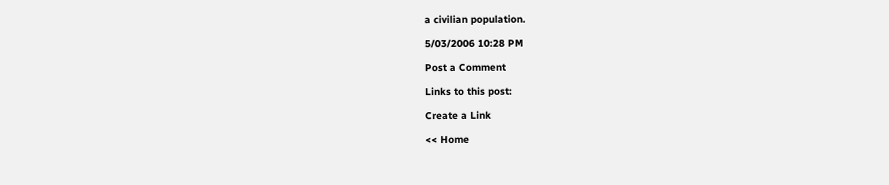a civilian population.

5/03/2006 10:28 PM

Post a Comment

Links to this post:

Create a Link

<< Home